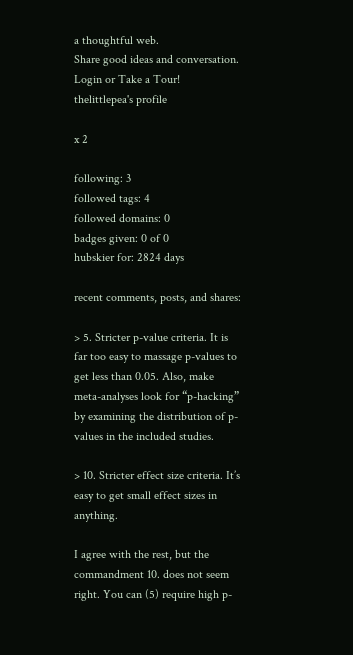a thoughtful web.
Share good ideas and conversation.   Login or Take a Tour!
thelittlepea's profile

x 2

following: 3
followed tags: 4
followed domains: 0
badges given: 0 of 0
hubskier for: 2824 days

recent comments, posts, and shares:

> 5. Stricter p-value criteria. It is far too easy to massage p-values to get less than 0.05. Also, make meta-analyses look for “p-hacking” by examining the distribution of p-values in the included studies.

> 10. Stricter effect size criteria. It’s easy to get small effect sizes in anything.

I agree with the rest, but the commandment 10. does not seem right. You can (5) require high p-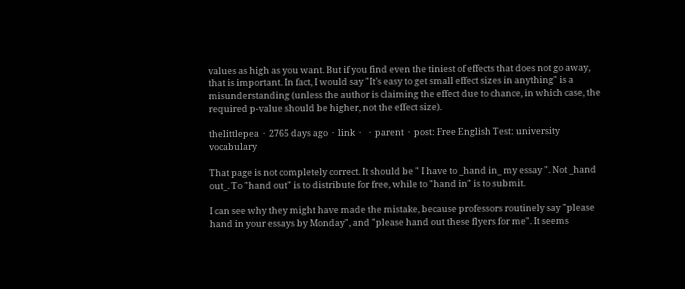values as high as you want. But if you find even the tiniest of effects that does not go away, that is important. In fact, I would say "It’s easy to get small effect sizes in anything" is a misunderstanding (unless the author is claiming the effect due to chance, in which case, the required p-value should be higher, not the effect size).

thelittlepea  ·  2765 days ago  ·  link  ·    ·  parent  ·  post: Free English Test: university vocabulary

That page is not completely correct. It should be " I have to _hand in_ my essay ". Not _hand out_. To "hand out" is to distribute for free, while to "hand in" is to submit.

I can see why they might have made the mistake, because professors routinely say "please hand in your essays by Monday", and "please hand out these flyers for me". It seems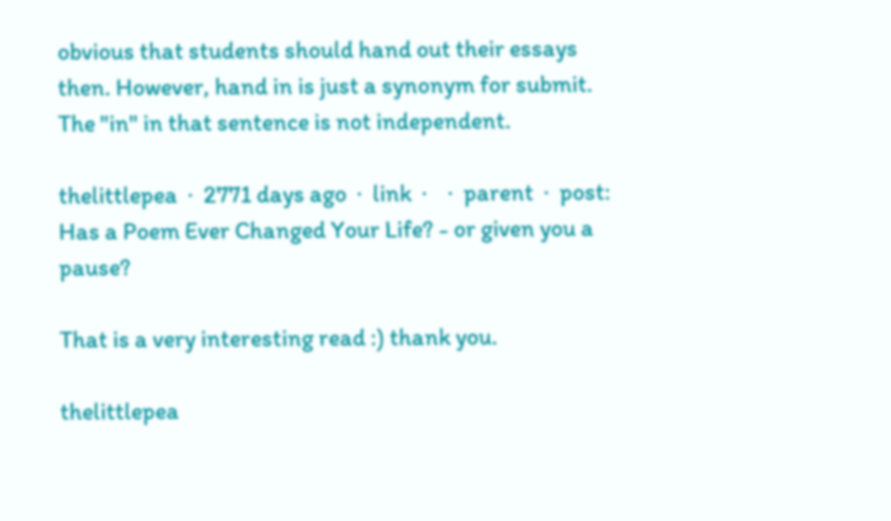obvious that students should hand out their essays then. However, hand in is just a synonym for submit. The "in" in that sentence is not independent.

thelittlepea  ·  2771 days ago  ·  link  ·    ·  parent  ·  post: Has a Poem Ever Changed Your Life? - or given you a pause?

That is a very interesting read :) thank you.

thelittlepea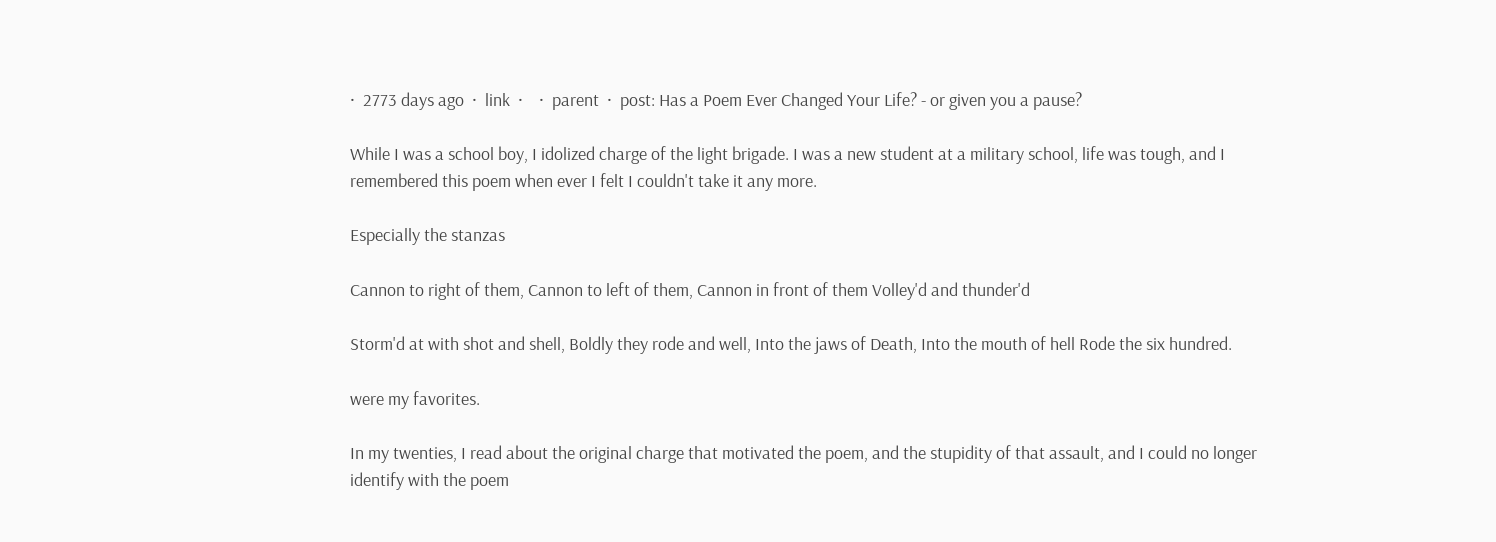·  2773 days ago  ·  link  ·    ·  parent  ·  post: Has a Poem Ever Changed Your Life? - or given you a pause?

While I was a school boy, I idolized charge of the light brigade. I was a new student at a military school, life was tough, and I remembered this poem when ever I felt I couldn't take it any more.

Especially the stanzas

Cannon to right of them, Cannon to left of them, Cannon in front of them Volley'd and thunder'd

Storm'd at with shot and shell, Boldly they rode and well, Into the jaws of Death, Into the mouth of hell Rode the six hundred.

were my favorites.

In my twenties, I read about the original charge that motivated the poem, and the stupidity of that assault, and I could no longer identify with the poem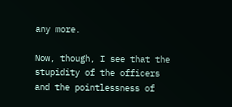any more.

Now, though, I see that the stupidity of the officers and the pointlessness of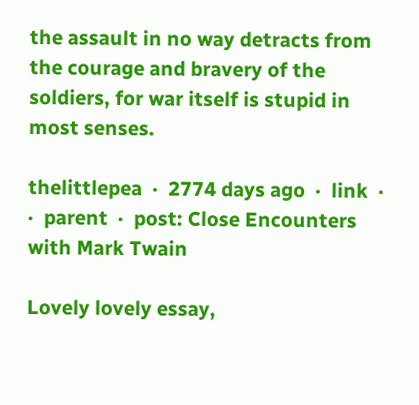the assault in no way detracts from the courage and bravery of the soldiers, for war itself is stupid in most senses.

thelittlepea  ·  2774 days ago  ·  link  ·    ·  parent  ·  post: Close Encounters with Mark Twain

Lovely lovely essay,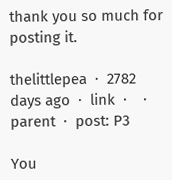thank you so much for posting it.

thelittlepea  ·  2782 days ago  ·  link  ·    ·  parent  ·  post: P3

You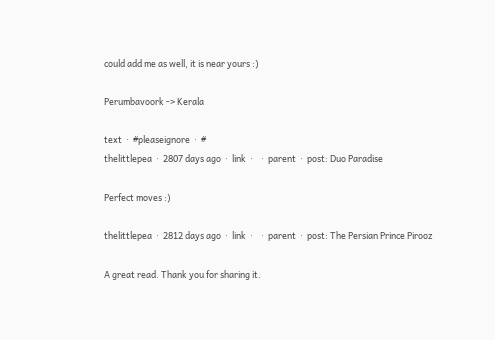could add me as well, it is near yours :)

Perumbavoork -> Kerala

text  ·  #pleaseignore  ·  #
thelittlepea  ·  2807 days ago  ·  link  ·    ·  parent  ·  post: Duo Paradise

Perfect moves :)

thelittlepea  ·  2812 days ago  ·  link  ·    ·  parent  ·  post: The Persian Prince Pirooz

A great read. Thank you for sharing it.